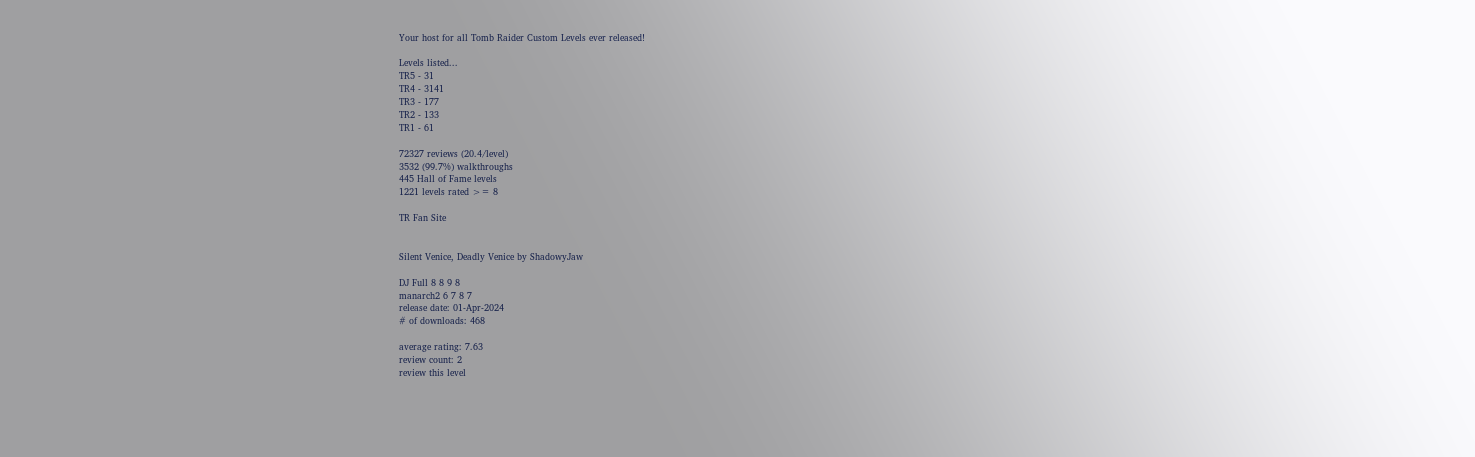Your host for all Tomb Raider Custom Levels ever released!

Levels listed...
TR5 - 31
TR4 - 3141
TR3 - 177
TR2 - 133
TR1 - 61

72327 reviews (20.4/level)
3532 (99.7%) walkthroughs
445 Hall of Fame levels
1221 levels rated >= 8

TR Fan Site


Silent Venice, Deadly Venice by ShadowyJaw

DJ Full 8 8 9 8
manarch2 6 7 8 7
release date: 01-Apr-2024
# of downloads: 468

average rating: 7.63
review count: 2
review this level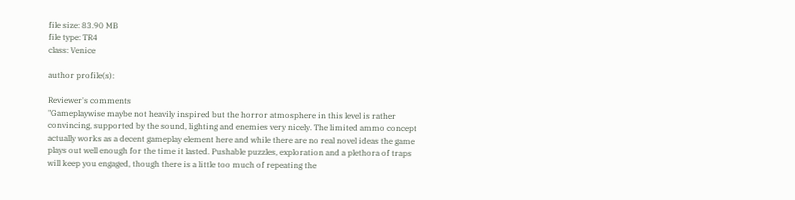file size: 83.90 MB
file type: TR4
class: Venice

author profile(s):

Reviewer's comments
"Gameplaywise maybe not heavily inspired but the horror atmosphere in this level is rather convincing, supported by the sound, lighting and enemies very nicely. The limited ammo concept actually works as a decent gameplay element here and while there are no real novel ideas the game plays out well enough for the time it lasted. Pushable puzzles, exploration and a plethora of traps will keep you engaged, though there is a little too much of repeating the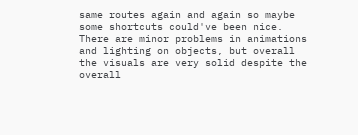same routes again and again so maybe some shortcuts could've been nice. There are minor problems in animations and lighting on objects, but overall the visuals are very solid despite the overall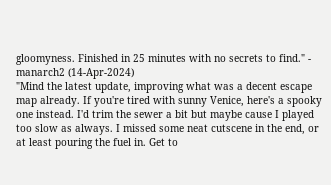gloomyness. Finished in 25 minutes with no secrets to find." - manarch2 (14-Apr-2024)
"Mind the latest update, improving what was a decent escape map already. If you're tired with sunny Venice, here's a spooky one instead. I'd trim the sewer a bit but maybe cause I played too slow as always. I missed some neat cutscene in the end, or at least pouring the fuel in. Get to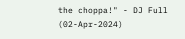the choppa!" - DJ Full (02-Apr-2024)